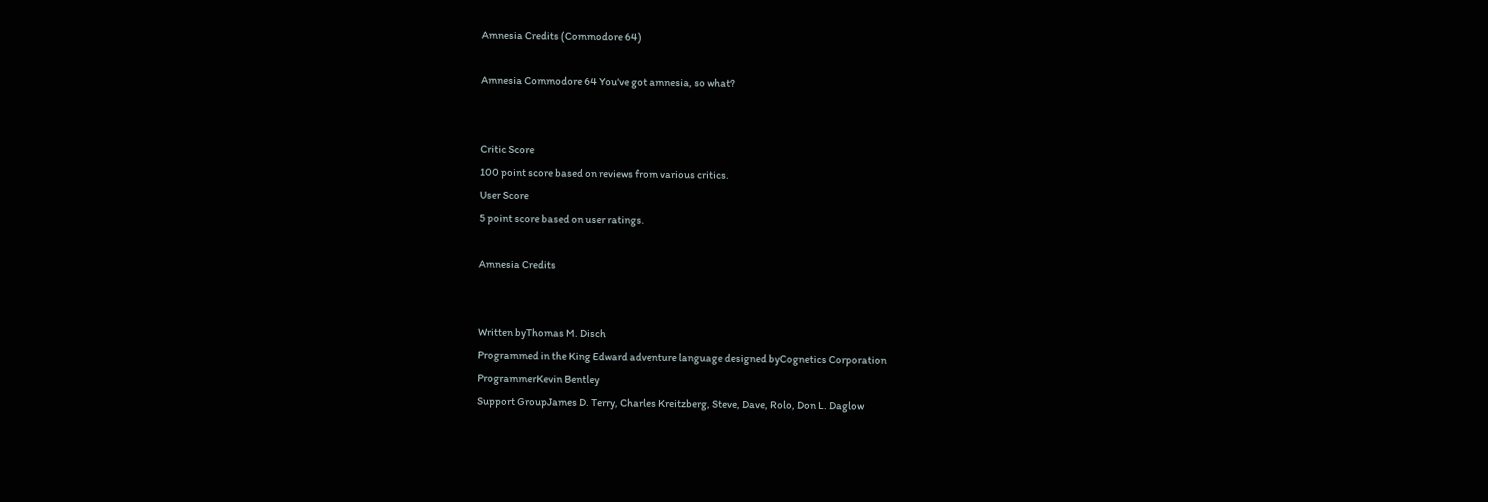Amnesia Credits (Commodore 64)

Amnesia Commodore 64 You've got amnesia, so what?


Critic Score
100 point score based on reviews from various critics.
User Score
5 point score based on user ratings.

Amnesia Credits


Written byThomas M. Disch
Programmed in the King Edward adventure language designed byCognetics Corporation
ProgrammerKevin Bentley
Support GroupJames D. Terry, Charles Kreitzberg, Steve, Dave, Rolo, Don L. Daglow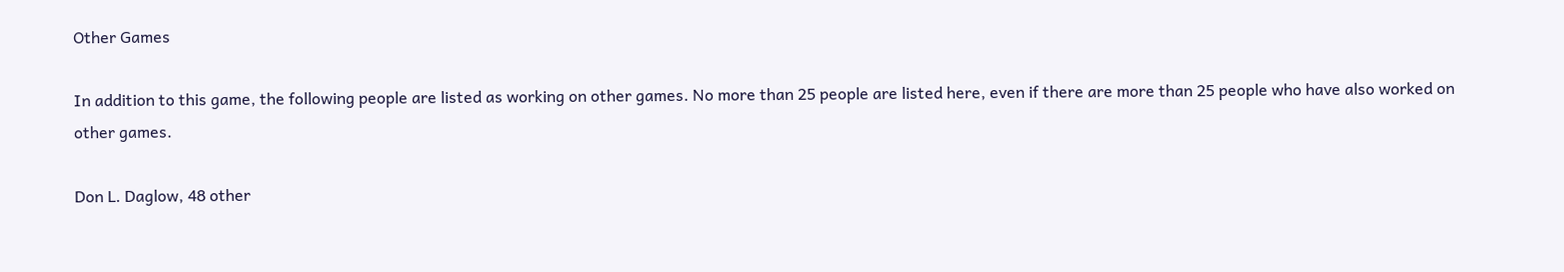Other Games

In addition to this game, the following people are listed as working on other games. No more than 25 people are listed here, even if there are more than 25 people who have also worked on other games.

Don L. Daglow, 48 other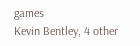games
Kevin Bentley, 4 other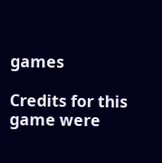games

Credits for this game were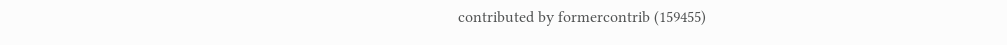contributed by formercontrib (159455)